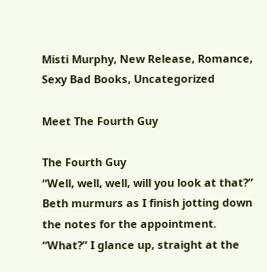Misti Murphy, New Release, Romance, Sexy Bad Books, Uncategorized

Meet The Fourth Guy

The Fourth Guy
“Well, well, well, will you look at that?” Beth murmurs as I finish jotting down the notes for the appointment.
“What?” I glance up, straight at the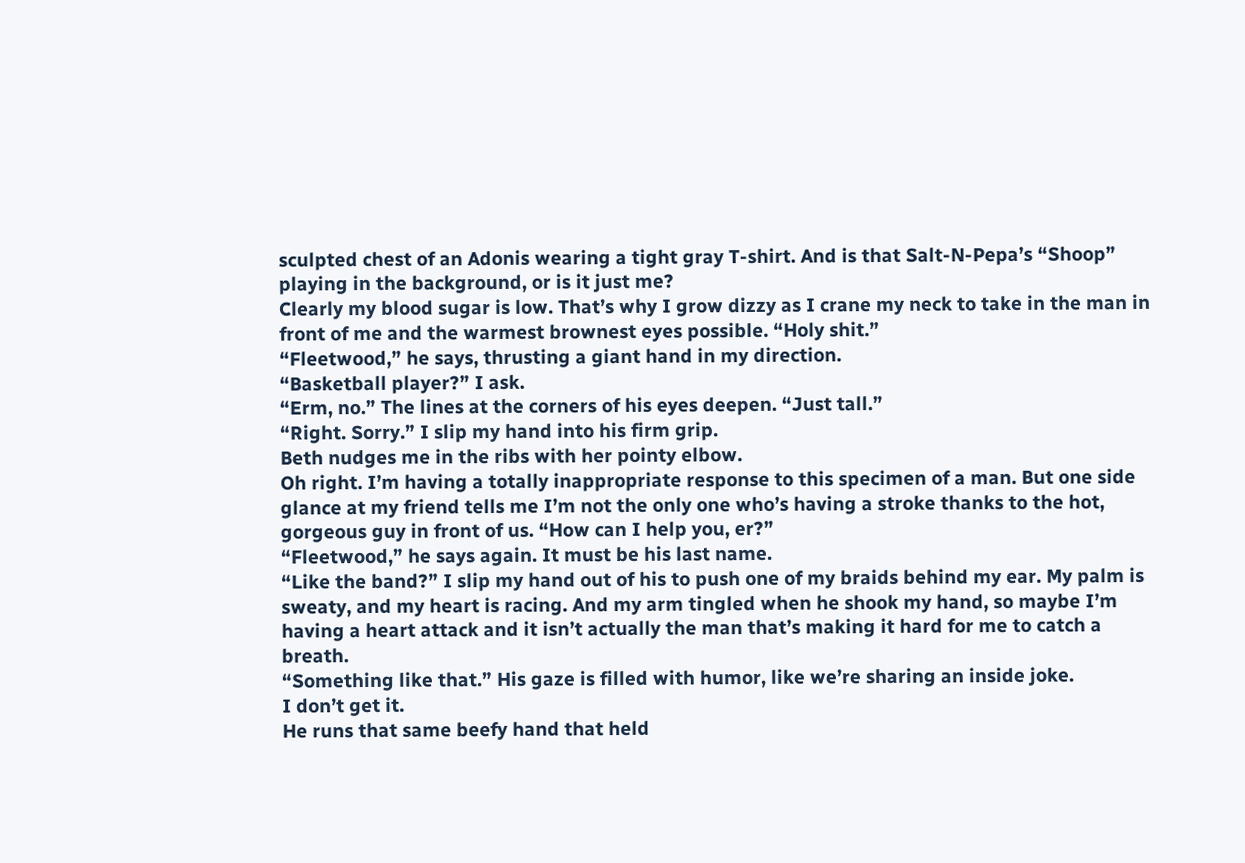sculpted chest of an Adonis wearing a tight gray T-shirt. And is that Salt-N-Pepa’s “Shoop” playing in the background, or is it just me?
Clearly my blood sugar is low. That’s why I grow dizzy as I crane my neck to take in the man in front of me and the warmest brownest eyes possible. “Holy shit.”
“Fleetwood,” he says, thrusting a giant hand in my direction.
“Basketball player?” I ask.
“Erm, no.” The lines at the corners of his eyes deepen. “Just tall.”
“Right. Sorry.” I slip my hand into his firm grip.
Beth nudges me in the ribs with her pointy elbow.
Oh right. I’m having a totally inappropriate response to this specimen of a man. But one side glance at my friend tells me I’m not the only one who’s having a stroke thanks to the hot, gorgeous guy in front of us. “How can I help you, er?”
“Fleetwood,” he says again. It must be his last name.
“Like the band?” I slip my hand out of his to push one of my braids behind my ear. My palm is sweaty, and my heart is racing. And my arm tingled when he shook my hand, so maybe I’m having a heart attack and it isn’t actually the man that’s making it hard for me to catch a breath.
“Something like that.” His gaze is filled with humor, like we’re sharing an inside joke.
I don’t get it.
He runs that same beefy hand that held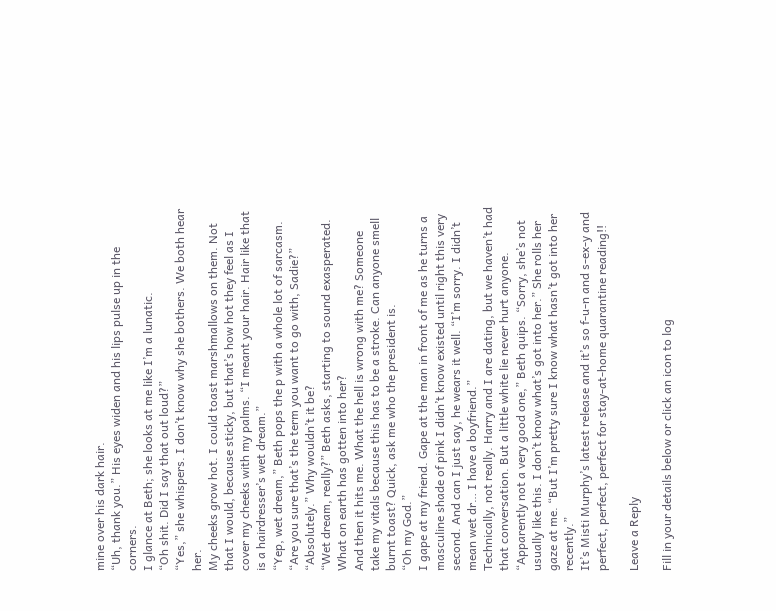mine over his dark hair.
“Uh, thank you.” His eyes widen and his lips pulse up in the corners.
I glance at Beth; she looks at me like I’m a lunatic.
“Oh shit. Did I say that out loud?”
“Yes,” she whispers. I don’t know why she bothers. We both hear her.
My cheeks grow hot. I could toast marshmallows on them. Not that I would, because sticky, but that’s how hot they feel as I cover my cheeks with my palms. “I meant your hair. Hair like that is a hairdresser’s wet dream.”
“Yep, wet dream,” Beth pops the p with a whole lot of sarcasm. “Are you sure that’s the term you want to go with, Sadie?”
“Absolutely.” Why wouldn’t it be?
“Wet dream, really?” Beth asks, starting to sound exasperated. What on earth has gotten into her?
And then it hits me. What the hell is wrong with me? Someone take my vitals because this has to be a stroke. Can anyone smell burnt toast? Quick, ask me who the president is.
“Oh my God.”
I gape at my friend. Gape at the man in front of me as he turns a masculine shade of pink I didn’t know existed until right this very second. And can I just say, he wears it well. “I’m sorry. I didn’t mean wet dr… I have a boyfriend.”
Technically, not really. Harry and I are dating, but we haven’t had that conversation. But a little white lie never hurt anyone.
“Apparently not a very good one,” Beth quips. “Sorry, she’s not usually like this. I don’t know what’s got into her.” She rolls her gaze at me. “But I’m pretty sure I know what hasn’t got into her recently.”
It’s Misti Murphy’s latest release and it’s so f-u-n and s-ex-y and perfect, perfect, perfect for stay-at-home quarantine reading!!

Leave a Reply

Fill in your details below or click an icon to log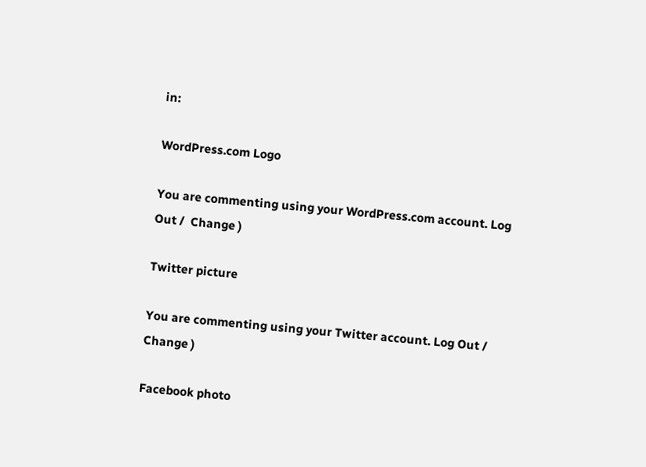in:

WordPress.com Logo

You are commenting using your WordPress.com account. Log Out /  Change )

Twitter picture

You are commenting using your Twitter account. Log Out /  Change )

Facebook photo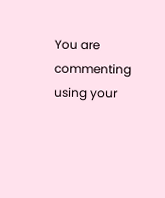You are commenting using your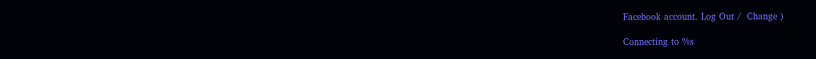Facebook account. Log Out /  Change )

Connecting to %s